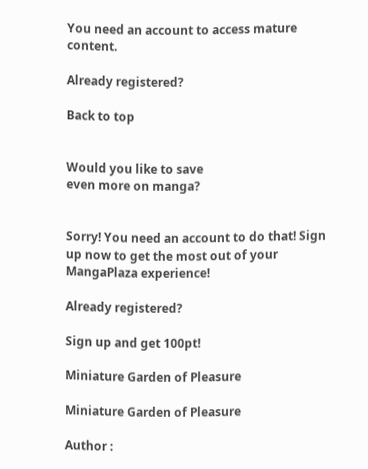You need an account to access mature content.

Already registered?

Back to top


Would you like to save
even more on manga?


Sorry! You need an account to do that! Sign up now to get the most out of your MangaPlaza experience!

Already registered?

Sign up and get 100pt!

Miniature Garden of Pleasure

Miniature Garden of Pleasure

Author :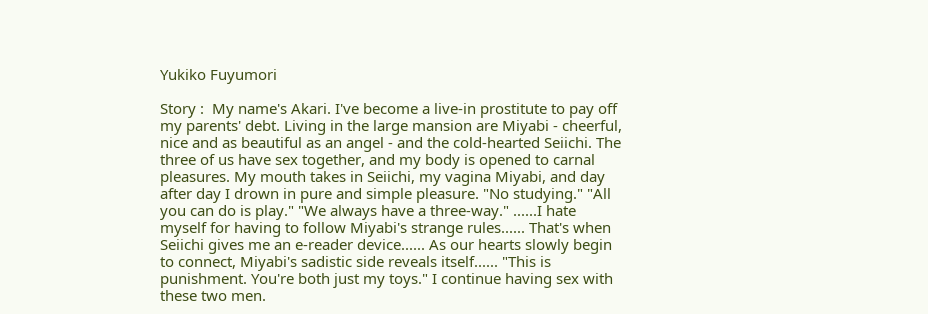Yukiko Fuyumori

Story :  My name's Akari. I've become a live-in prostitute to pay off my parents' debt. Living in the large mansion are Miyabi - cheerful, nice and as beautiful as an angel - and the cold-hearted Seiichi. The three of us have sex together, and my body is opened to carnal pleasures. My mouth takes in Seiichi, my vagina Miyabi, and day after day I drown in pure and simple pleasure. "No studying." "All you can do is play." "We always have a three-way." ......I hate myself for having to follow Miyabi's strange rules...... That's when Seiichi gives me an e-reader device...... As our hearts slowly begin to connect, Miyabi's sadistic side reveals itself...... "This is punishment. You're both just my toys." I continue having sex with these two men.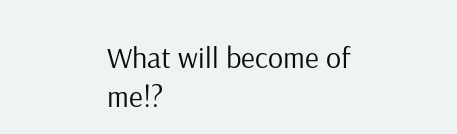What will become of me!?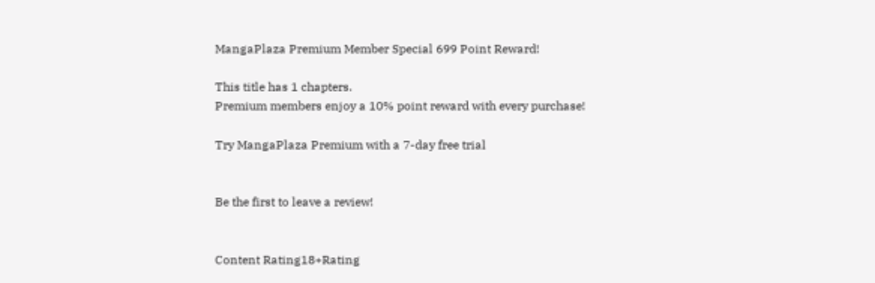MangaPlaza Premium Member Special 699 Point Reward!

This title has 1 chapters.
Premium members enjoy a 10% point reward with every purchase!

Try MangaPlaza Premium with a 7-day free trial


Be the first to leave a review!


Content Rating18+Rating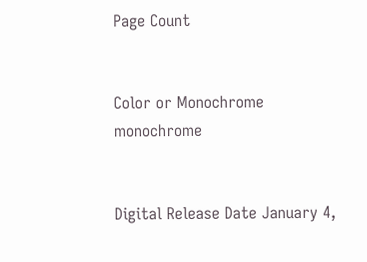Page Count


Color or Monochrome monochrome


Digital Release Date January 4,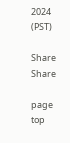2024 (PST)

Share Share

page top